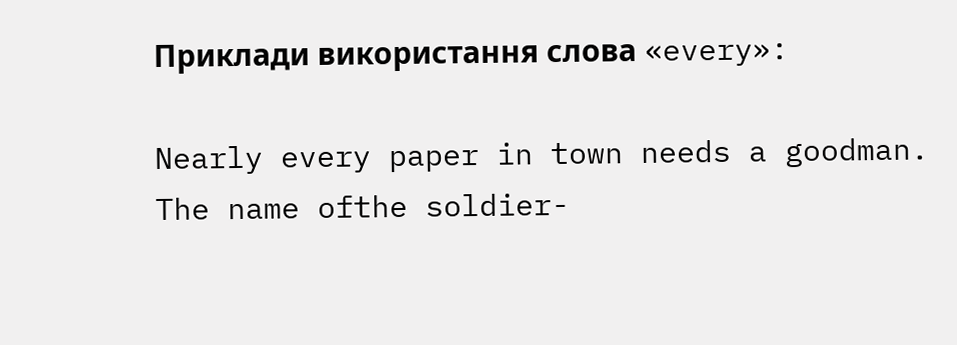Приклади використання слова «every»:

Nearly every paper in town needs a goodman.
The name ofthe soldier-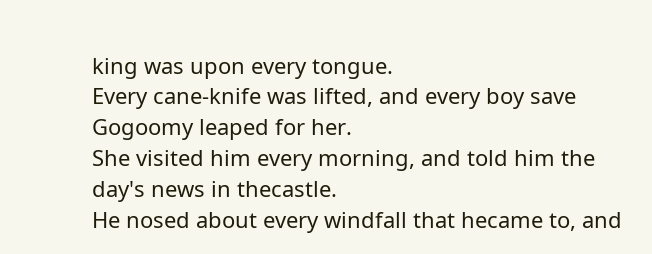king was upon every tongue.
Every cane-knife was lifted, and every boy save Gogoomy leaped for her.
She visited him every morning, and told him the day's news in thecastle.
He nosed about every windfall that hecame to, and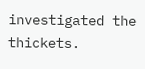investigated the thickets.